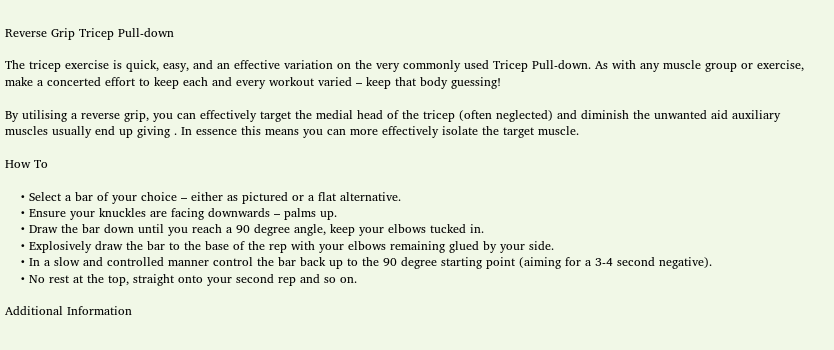Reverse Grip Tricep Pull-down

The tricep exercise is quick, easy, and an effective variation on the very commonly used Tricep Pull-down. As with any muscle group or exercise, make a concerted effort to keep each and every workout varied – keep that body guessing!

By utilising a reverse grip, you can effectively target the medial head of the tricep (often neglected) and diminish the unwanted aid auxiliary muscles usually end up giving . In essence this means you can more effectively isolate the target muscle.

How To

    • Select a bar of your choice – either as pictured or a flat alternative.
    • Ensure your knuckles are facing downwards – palms up.
    • Draw the bar down until you reach a 90 degree angle, keep your elbows tucked in.
    • Explosively draw the bar to the base of the rep with your elbows remaining glued by your side.
    • In a slow and controlled manner control the bar back up to the 90 degree starting point (aiming for a 3-4 second negative).
    • No rest at the top, straight onto your second rep and so on.

Additional Information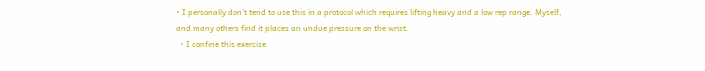• I personally don’t tend to use this in a protocol which requires lifting heavy and a low rep range. Myself, and many others find it places an undue pressure on the wrist.
  • I confine this exercise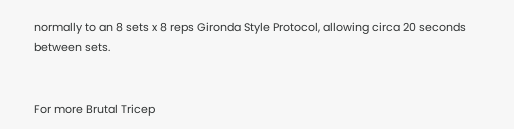normally to an 8 sets x 8 reps Gironda Style Protocol, allowing circa 20 seconds between sets.


For more Brutal Tricep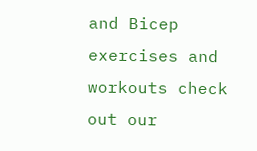and Bicep exercises and workouts check out our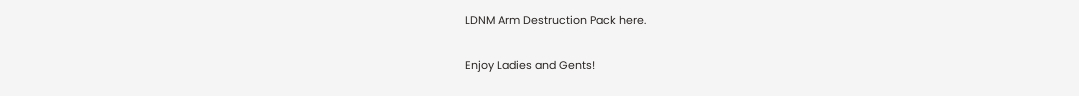LDNM Arm Destruction Pack here.


Enjoy Ladies and Gents!